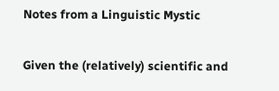Notes from a Linguistic Mystic

Given the (relatively) scientific and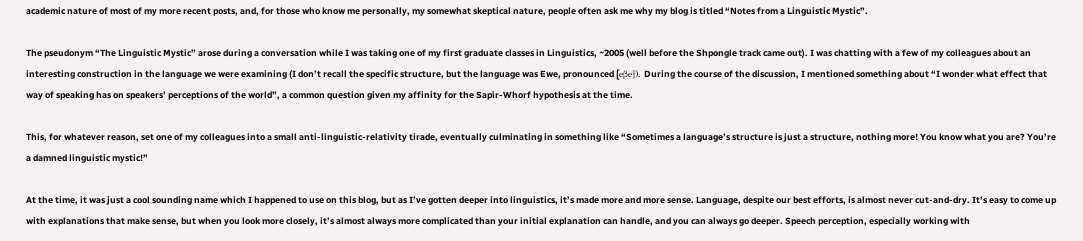academic nature of most of my more recent posts, and, for those who know me personally, my somewhat skeptical nature, people often ask me why my blog is titled “Notes from a Linguistic Mystic”.

The pseudonym “The Linguistic Mystic” arose during a conversation while I was taking one of my first graduate classes in Linguistics, ~2005 (well before the Shpongle track came out). I was chatting with a few of my colleagues about an interesting construction in the language we were examining (I don’t recall the specific structure, but the language was Ewe, pronounced [eβe]). During the course of the discussion, I mentioned something about “I wonder what effect that way of speaking has on speakers’ perceptions of the world”, a common question given my affinity for the Sapir-Whorf hypothesis at the time.

This, for whatever reason, set one of my colleagues into a small anti-linguistic-relativity tirade, eventually culminating in something like “Sometimes a language’s structure is just a structure, nothing more! You know what you are? You’re a damned linguistic mystic!”

At the time, it was just a cool sounding name which I happened to use on this blog, but as I’ve gotten deeper into linguistics, it’s made more and more sense. Language, despite our best efforts, is almost never cut-and-dry. It’s easy to come up with explanations that make sense, but when you look more closely, it’s almost always more complicated than your initial explanation can handle, and you can always go deeper. Speech perception, especially working with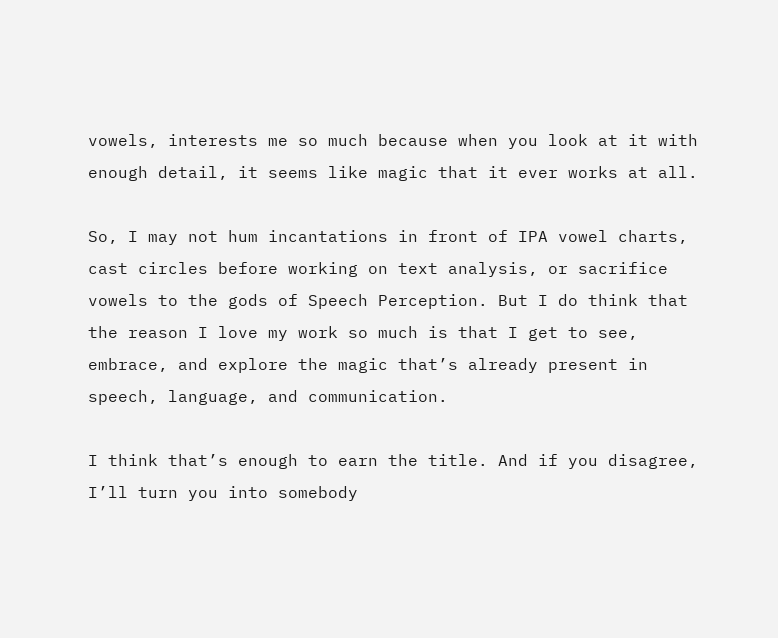vowels, interests me so much because when you look at it with enough detail, it seems like magic that it ever works at all.

So, I may not hum incantations in front of IPA vowel charts, cast circles before working on text analysis, or sacrifice vowels to the gods of Speech Perception. But I do think that the reason I love my work so much is that I get to see, embrace, and explore the magic that’s already present in speech, language, and communication.

I think that’s enough to earn the title. And if you disagree, I’ll turn you into somebody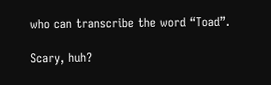who can transcribe the word “Toad”.

Scary, huh?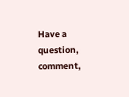Have a question, comment,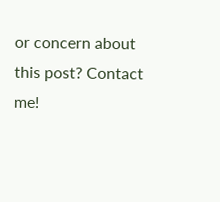or concern about this post? Contact me!